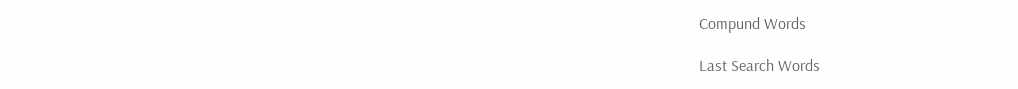Compund Words

Last Search Words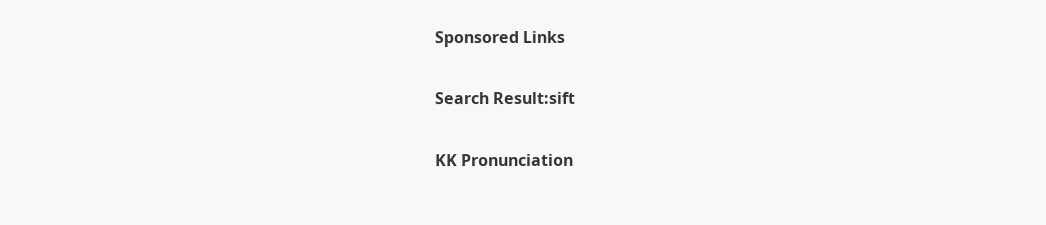Sponsored Links

Search Result:sift

KK Pronunciation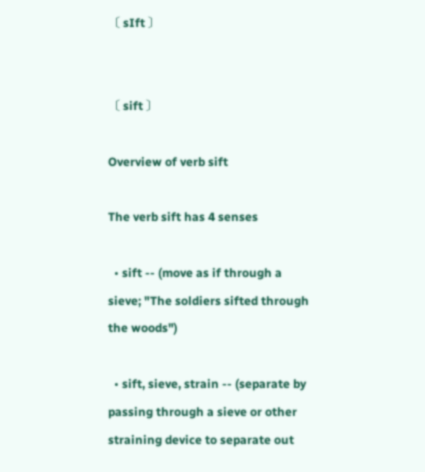〔 sIft 〕


〔 sift 〕

Overview of verb sift

The verb sift has 4 senses

  • sift -- (move as if through a sieve; "The soldiers sifted through the woods")

  • sift, sieve, strain -- (separate by passing through a sieve or other straining device to separate out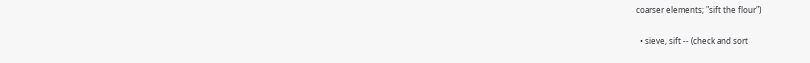coarser elements; "sift the flour")

  • sieve, sift -- (check and sort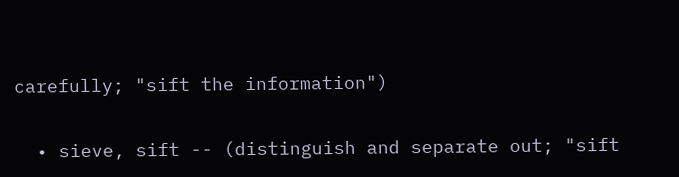carefully; "sift the information")

  • sieve, sift -- (distinguish and separate out; "sift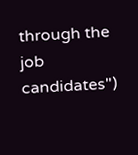through the job candidates")